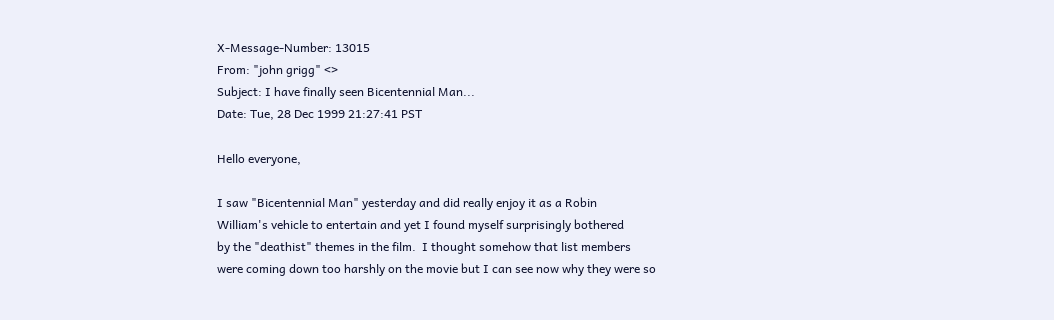X-Message-Number: 13015
From: "john grigg" <>
Subject: I have finally seen Bicentennial Man...
Date: Tue, 28 Dec 1999 21:27:41 PST

Hello everyone,

I saw "Bicentennial Man" yesterday and did really enjoy it as a Robin
William's vehicle to entertain and yet I found myself surprisingly bothered
by the "deathist" themes in the film.  I thought somehow that list members
were coming down too harshly on the movie but I can see now why they were so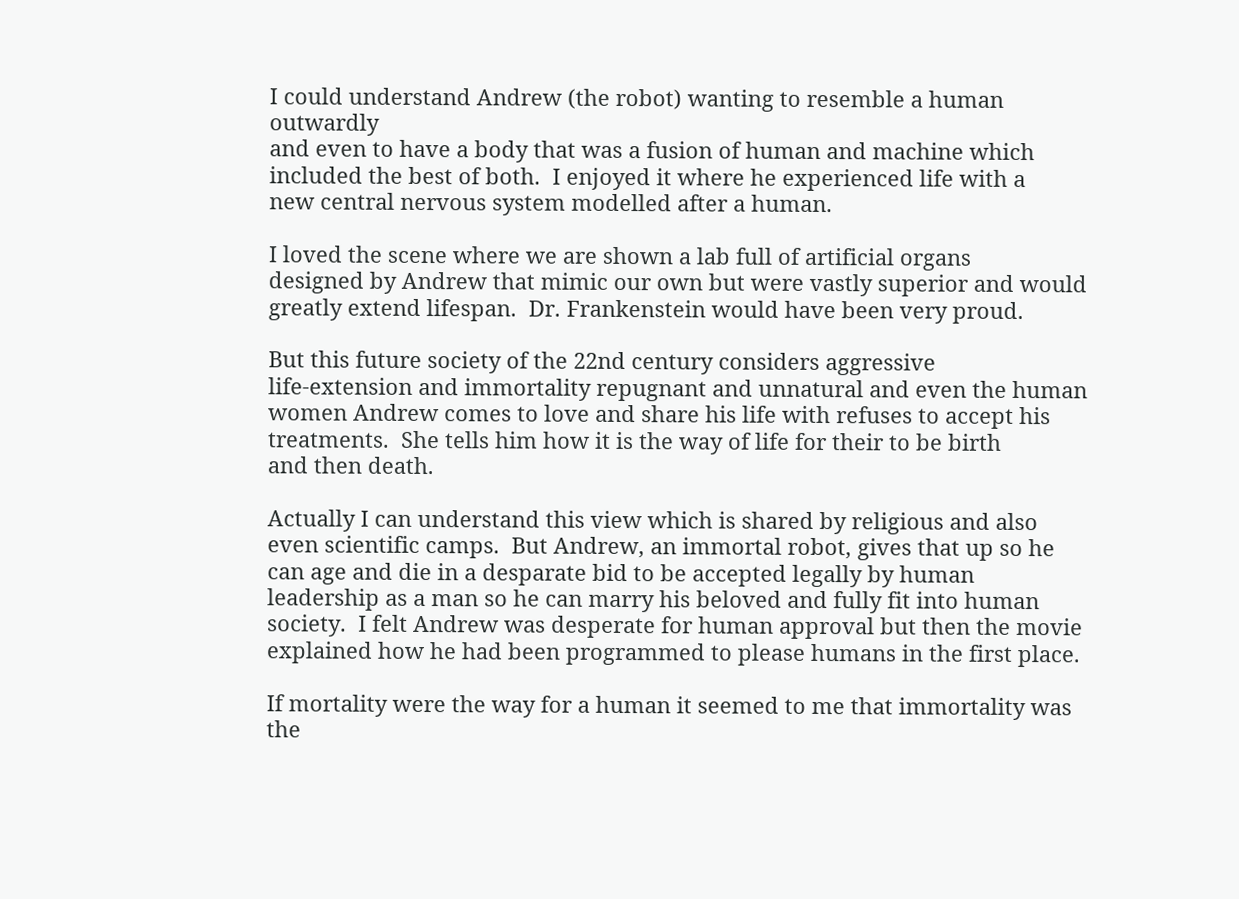I could understand Andrew (the robot) wanting to resemble a human outwardly
and even to have a body that was a fusion of human and machine which
included the best of both.  I enjoyed it where he experienced life with a
new central nervous system modelled after a human.

I loved the scene where we are shown a lab full of artificial organs
designed by Andrew that mimic our own but were vastly superior and would
greatly extend lifespan.  Dr. Frankenstein would have been very proud.

But this future society of the 22nd century considers aggressive
life-extension and immortality repugnant and unnatural and even the human
women Andrew comes to love and share his life with refuses to accept his
treatments.  She tells him how it is the way of life for their to be birth
and then death.

Actually I can understand this view which is shared by religious and also
even scientific camps.  But Andrew, an immortal robot, gives that up so he
can age and die in a desparate bid to be accepted legally by human
leadership as a man so he can marry his beloved and fully fit into human
society.  I felt Andrew was desperate for human approval but then the movie
explained how he had been programmed to please humans in the first place.

If mortality were the way for a human it seemed to me that immortality was
the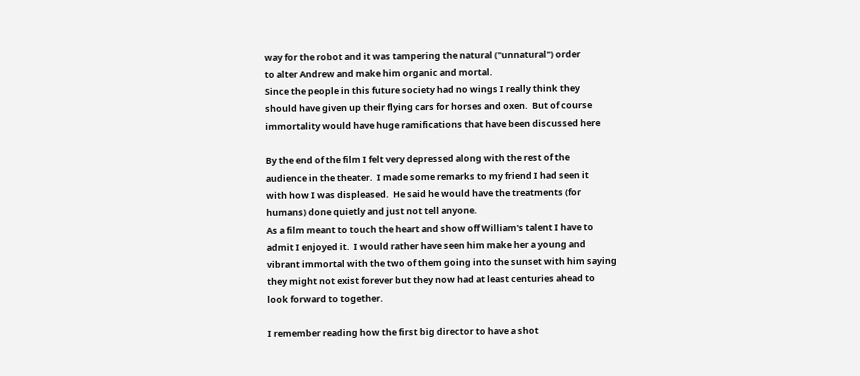way for the robot and it was tampering the natural ("unnatural") order
to alter Andrew and make him organic and mortal.
Since the people in this future society had no wings I really think they
should have given up their flying cars for horses and oxen.  But of course
immortality would have huge ramifications that have been discussed here

By the end of the film I felt very depressed along with the rest of the
audience in the theater.  I made some remarks to my friend I had seen it
with how I was displeased.  He said he would have the treatments (for
humans) done quietly and just not tell anyone.
As a film meant to touch the heart and show off William's talent I have to
admit I enjoyed it.  I would rather have seen him make her a young and
vibrant immortal with the two of them going into the sunset with him saying
they might not exist forever but they now had at least centuries ahead to
look forward to together.

I remember reading how the first big director to have a shot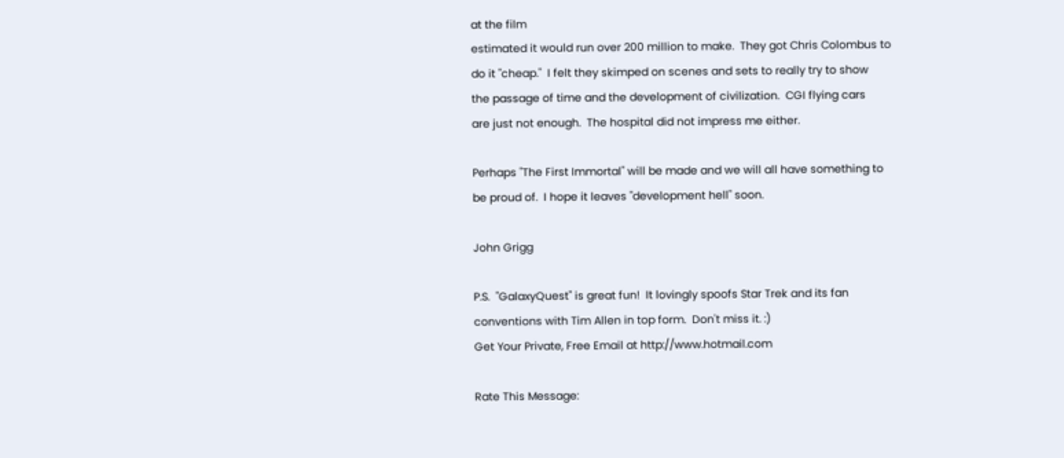at the film
estimated it would run over 200 million to make.  They got Chris Colombus to
do it "cheap."  I felt they skimped on scenes and sets to really try to show
the passage of time and the development of civilization.  CGI flying cars
are just not enough.  The hospital did not impress me either.

Perhaps "The First Immortal" will be made and we will all have something to
be proud of.  I hope it leaves "development hell" soon.

John Grigg

P.S.  "GalaxyQuest" is great fun!  It lovingly spoofs Star Trek and its fan
conventions with Tim Allen in top form.  Don't miss it. :)
Get Your Private, Free Email at http://www.hotmail.com

Rate This Message: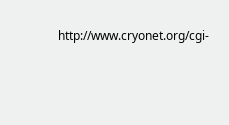http://www.cryonet.org/cgi-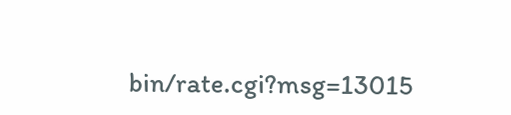bin/rate.cgi?msg=13015